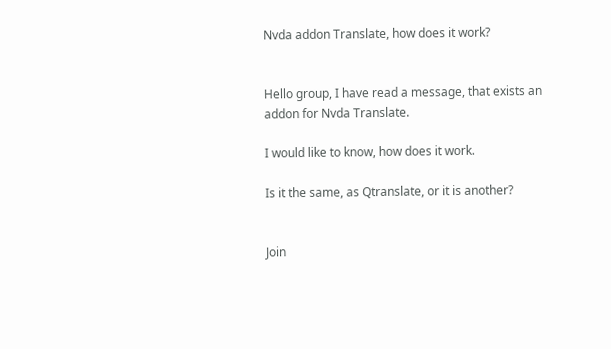Nvda addon Translate, how does it work?


Hello group, I have read a message, that exists an addon for Nvda Translate.

I would like to know, how does it work.

Is it the same, as Qtranslate, or it is another?


Join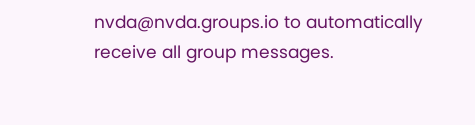nvda@nvda.groups.io to automatically receive all group messages.